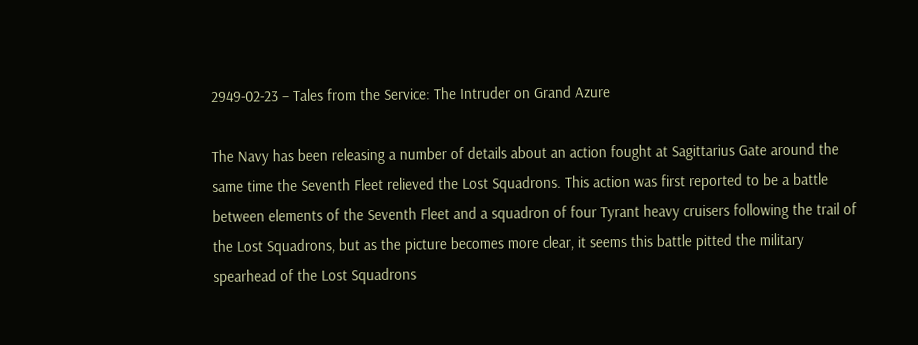2949-02-23 – Tales from the Service: The Intruder on Grand Azure

The Navy has been releasing a number of details about an action fought at Sagittarius Gate around the same time the Seventh Fleet relieved the Lost Squadrons. This action was first reported to be a battle between elements of the Seventh Fleet and a squadron of four Tyrant heavy cruisers following the trail of the Lost Squadrons, but as the picture becomes more clear, it seems this battle pitted the military spearhead of the Lost Squadrons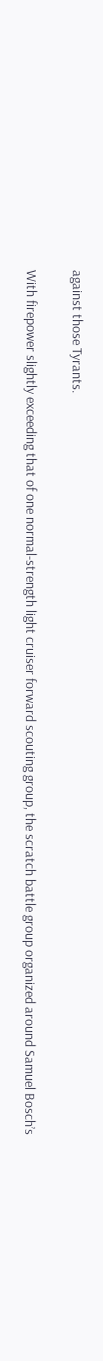against those Tyrants.

With firepower slightly exceeding that of one normal-strength light cruiser forward scouting group, the scratch battle group organized around Samuel Bosch’s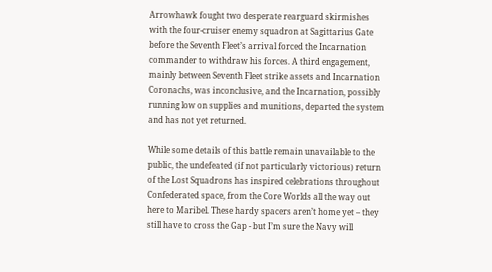Arrowhawk fought two desperate rearguard skirmishes with the four-cruiser enemy squadron at Sagittarius Gate before the Seventh Fleet’s arrival forced the Incarnation commander to withdraw his forces. A third engagement, mainly between Seventh Fleet strike assets and Incarnation Coronachs, was inconclusive, and the Incarnation, possibly running low on supplies and munitions, departed the system and has not yet returned.

While some details of this battle remain unavailable to the public, the undefeated (if not particularly victorious) return of the Lost Squadrons has inspired celebrations throughout Confederated space, from the Core Worlds all the way out here to Maribel. These hardy spacers aren’t home yet – they still have to cross the Gap - but I’m sure the Navy will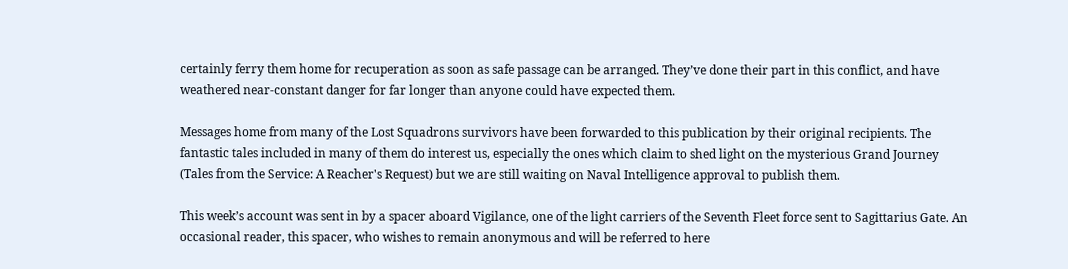certainly ferry them home for recuperation as soon as safe passage can be arranged. They’ve done their part in this conflict, and have weathered near-constant danger for far longer than anyone could have expected them.

Messages home from many of the Lost Squadrons survivors have been forwarded to this publication by their original recipients. The fantastic tales included in many of them do interest us, especially the ones which claim to shed light on the mysterious Grand Journey (Tales from the Service: A Reacher's Request) but we are still waiting on Naval Intelligence approval to publish them.

This week’s account was sent in by a spacer aboard Vigilance, one of the light carriers of the Seventh Fleet force sent to Sagittarius Gate. An occasional reader, this spacer, who wishes to remain anonymous and will be referred to here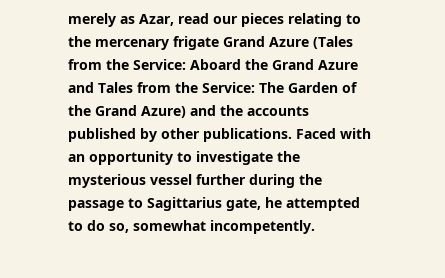merely as Azar, read our pieces relating to the mercenary frigate Grand Azure (Tales from the Service: Aboard the Grand Azure and Tales from the Service: The Garden of the Grand Azure) and the accounts published by other publications. Faced with an opportunity to investigate the mysterious vessel further during the passage to Sagittarius gate, he attempted to do so, somewhat incompetently.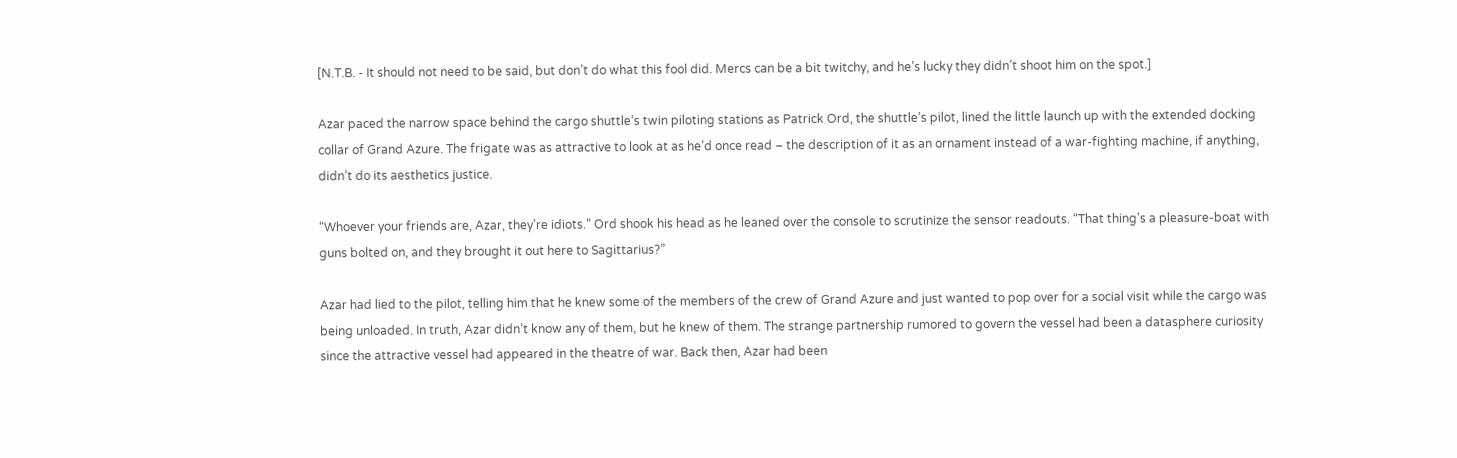[N.T.B. - It should not need to be said, but don’t do what this fool did. Mercs can be a bit twitchy, and he’s lucky they didn’t shoot him on the spot.]

Azar paced the narrow space behind the cargo shuttle’s twin piloting stations as Patrick Ord, the shuttle’s pilot, lined the little launch up with the extended docking collar of Grand Azure. The frigate was as attractive to look at as he’d once read – the description of it as an ornament instead of a war-fighting machine, if anything, didn’t do its aesthetics justice.

“Whoever your friends are, Azar, they’re idiots.” Ord shook his head as he leaned over the console to scrutinize the sensor readouts. “That thing’s a pleasure-boat with guns bolted on, and they brought it out here to Sagittarius?”

Azar had lied to the pilot, telling him that he knew some of the members of the crew of Grand Azure and just wanted to pop over for a social visit while the cargo was being unloaded. In truth, Azar didn’t know any of them, but he knew of them. The strange partnership rumored to govern the vessel had been a datasphere curiosity since the attractive vessel had appeared in the theatre of war. Back then, Azar had been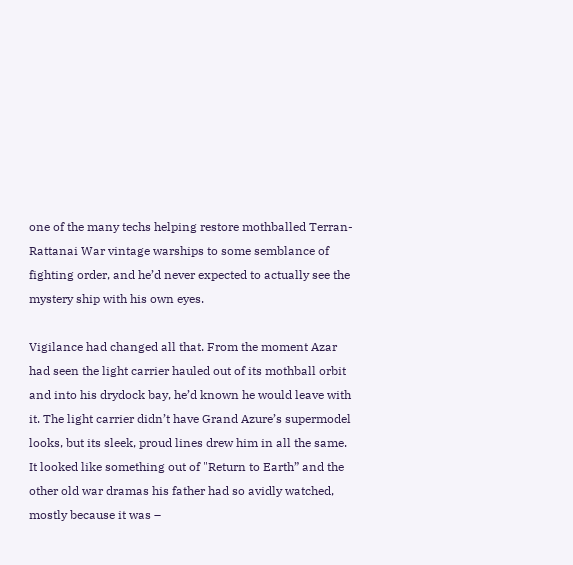one of the many techs helping restore mothballed Terran-Rattanai War vintage warships to some semblance of fighting order, and he’d never expected to actually see the mystery ship with his own eyes.

Vigilance had changed all that. From the moment Azar had seen the light carrier hauled out of its mothball orbit and into his drydock bay, he’d known he would leave with it. The light carrier didn’t have Grand Azure’s supermodel looks, but its sleek, proud lines drew him in all the same. It looked like something out of "Return to Earth” and the other old war dramas his father had so avidly watched, mostly because it was –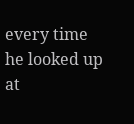every time he looked up at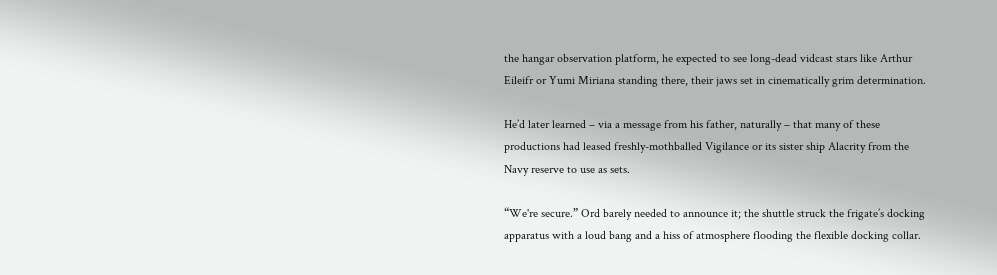the hangar observation platform, he expected to see long-dead vidcast stars like Arthur Eileifr or Yumi Miriana standing there, their jaws set in cinematically grim determination.

He’d later learned – via a message from his father, naturally – that many of these productions had leased freshly-mothballed Vigilance or its sister ship Alacrity from the Navy reserve to use as sets.

“We're secure.” Ord barely needed to announce it; the shuttle struck the frigate’s docking apparatus with a loud bang and a hiss of atmosphere flooding the flexible docking collar.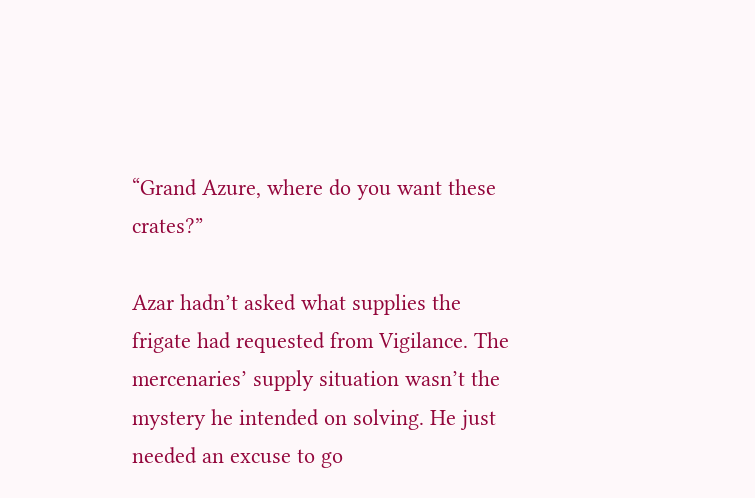“Grand Azure, where do you want these crates?”

Azar hadn’t asked what supplies the frigate had requested from Vigilance. The mercenaries’ supply situation wasn’t the mystery he intended on solving. He just needed an excuse to go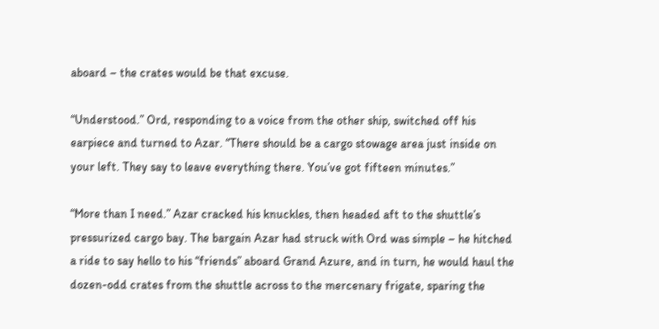aboard – the crates would be that excuse.

“Understood.” Ord, responding to a voice from the other ship, switched off his earpiece and turned to Azar. “There should be a cargo stowage area just inside on your left. They say to leave everything there. You’ve got fifteen minutes.”

“More than I need.” Azar cracked his knuckles, then headed aft to the shuttle’s pressurized cargo bay. The bargain Azar had struck with Ord was simple – he hitched a ride to say hello to his “friends” aboard Grand Azure, and in turn, he would haul the dozen-odd crates from the shuttle across to the mercenary frigate, sparing the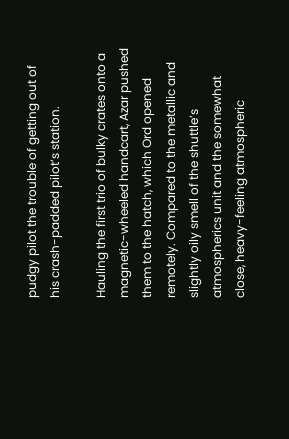pudgy pilot the trouble of getting out of his crash-padded pilot’s station.

Hauling the first trio of bulky crates onto a magnetic-wheeled handcart, Azar pushed them to the hatch, which Ord opened remotely. Compared to the metallic and slightly oily smell of the shuttle’s atmospherics unit and the somewhat close, heavy-feeling atmospheric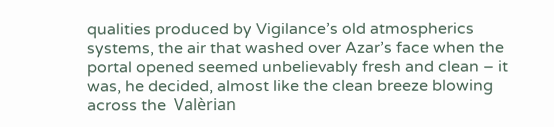qualities produced by Vigilance’s old atmospherics systems, the air that washed over Azar’s face when the portal opened seemed unbelievably fresh and clean – it was, he decided, almost like the clean breeze blowing across the  Valèrian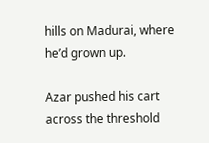hills on Madurai, where he’d grown up.

Azar pushed his cart across the threshold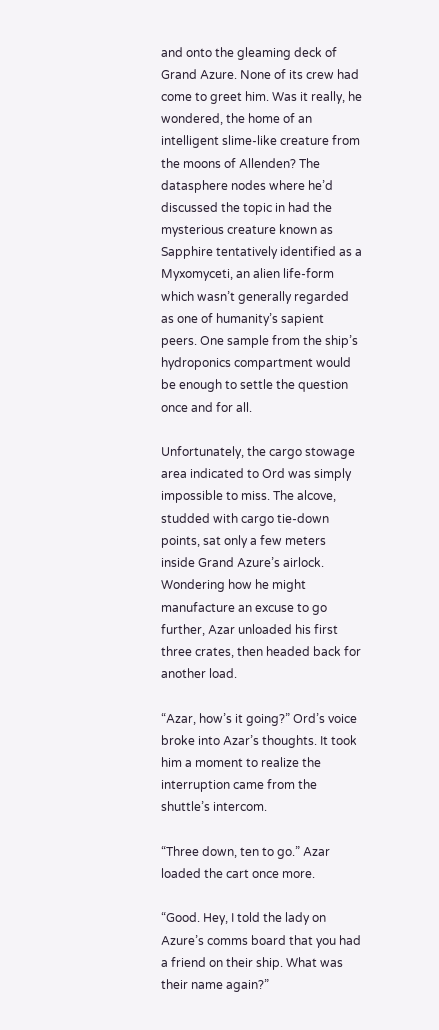and onto the gleaming deck of Grand Azure. None of its crew had come to greet him. Was it really, he wondered, the home of an intelligent slime-like creature from the moons of Allenden? The datasphere nodes where he’d discussed the topic in had the mysterious creature known as Sapphire tentatively identified as a Myxomyceti, an alien life-form which wasn’t generally regarded as one of humanity’s sapient peers. One sample from the ship’s hydroponics compartment would be enough to settle the question once and for all.

Unfortunately, the cargo stowage area indicated to Ord was simply impossible to miss. The alcove, studded with cargo tie-down points, sat only a few meters inside Grand Azure’s airlock. Wondering how he might manufacture an excuse to go further, Azar unloaded his first three crates, then headed back for another load.

“Azar, how’s it going?” Ord’s voice broke into Azar’s thoughts. It took him a moment to realize the interruption came from the shuttle’s intercom.

“Three down, ten to go.” Azar loaded the cart once more.

“Good. Hey, I told the lady on Azure’s comms board that you had a friend on their ship. What was their name again?”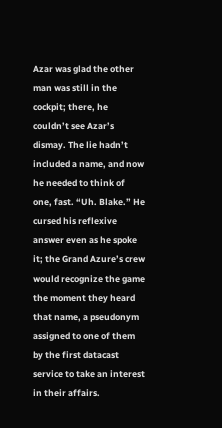Azar was glad the other man was still in the cockpit; there, he couldn’t see Azar’s dismay. The lie hadn’t included a name, and now he needed to think of one, fast. “Uh. Blake.” He cursed his reflexive answer even as he spoke it; the Grand Azure’s crew would recognize the game the moment they heard that name, a pseudonym assigned to one of them by the first datacast service to take an interest in their affairs.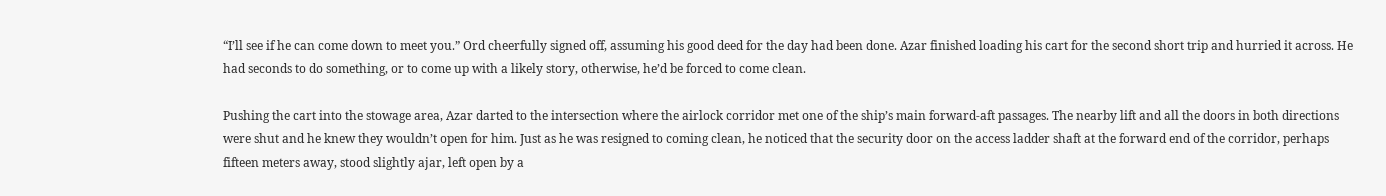“I’ll see if he can come down to meet you.” Ord cheerfully signed off, assuming his good deed for the day had been done. Azar finished loading his cart for the second short trip and hurried it across. He had seconds to do something, or to come up with a likely story, otherwise, he’d be forced to come clean.

Pushing the cart into the stowage area, Azar darted to the intersection where the airlock corridor met one of the ship’s main forward-aft passages. The nearby lift and all the doors in both directions were shut and he knew they wouldn’t open for him. Just as he was resigned to coming clean, he noticed that the security door on the access ladder shaft at the forward end of the corridor, perhaps fifteen meters away, stood slightly ajar, left open by a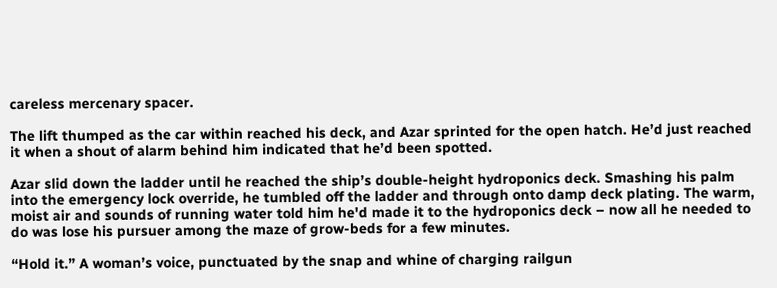careless mercenary spacer.

The lift thumped as the car within reached his deck, and Azar sprinted for the open hatch. He’d just reached it when a shout of alarm behind him indicated that he’d been spotted.

Azar slid down the ladder until he reached the ship’s double-height hydroponics deck. Smashing his palm into the emergency lock override, he tumbled off the ladder and through onto damp deck plating. The warm, moist air and sounds of running water told him he'd made it to the hydroponics deck – now all he needed to do was lose his pursuer among the maze of grow-beds for a few minutes.

“Hold it.” A woman’s voice, punctuated by the snap and whine of charging railgun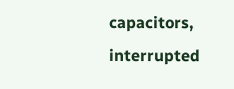capacitors, interrupted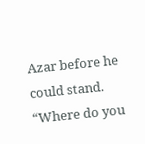Azar before he could stand. “Where do you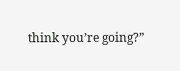think you’re going?”